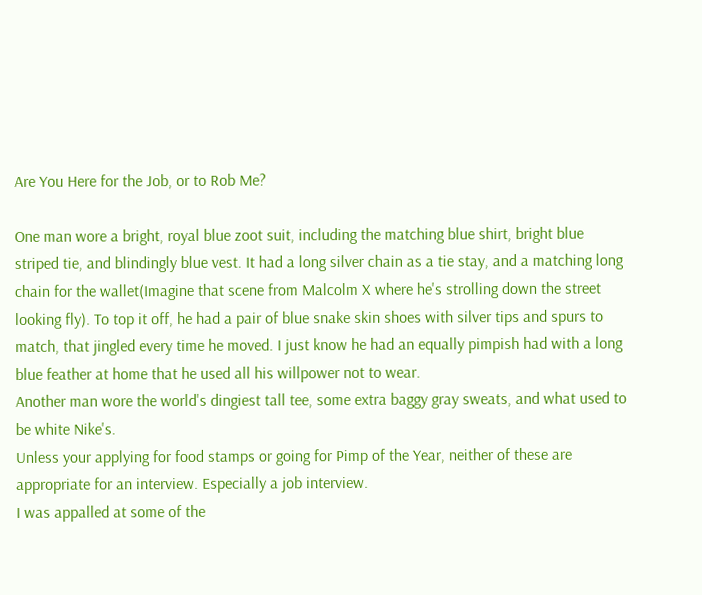Are You Here for the Job, or to Rob Me?

One man wore a bright, royal blue zoot suit, including the matching blue shirt, bright blue striped tie, and blindingly blue vest. It had a long silver chain as a tie stay, and a matching long chain for the wallet(Imagine that scene from Malcolm X where he's strolling down the street looking fly). To top it off, he had a pair of blue snake skin shoes with silver tips and spurs to match, that jingled every time he moved. I just know he had an equally pimpish had with a long blue feather at home that he used all his willpower not to wear.
Another man wore the world's dingiest tall tee, some extra baggy gray sweats, and what used to be white Nike's.
Unless your applying for food stamps or going for Pimp of the Year, neither of these are appropriate for an interview. Especially a job interview.
I was appalled at some of the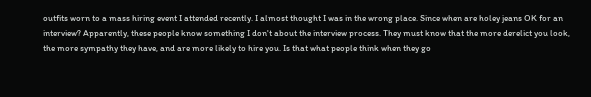outfits worn to a mass hiring event I attended recently. I almost thought I was in the wrong place. Since when are holey jeans OK for an interview? Apparently, these people know something I don't about the interview process. They must know that the more derelict you look, the more sympathy they have, and are more likely to hire you. Is that what people think when they go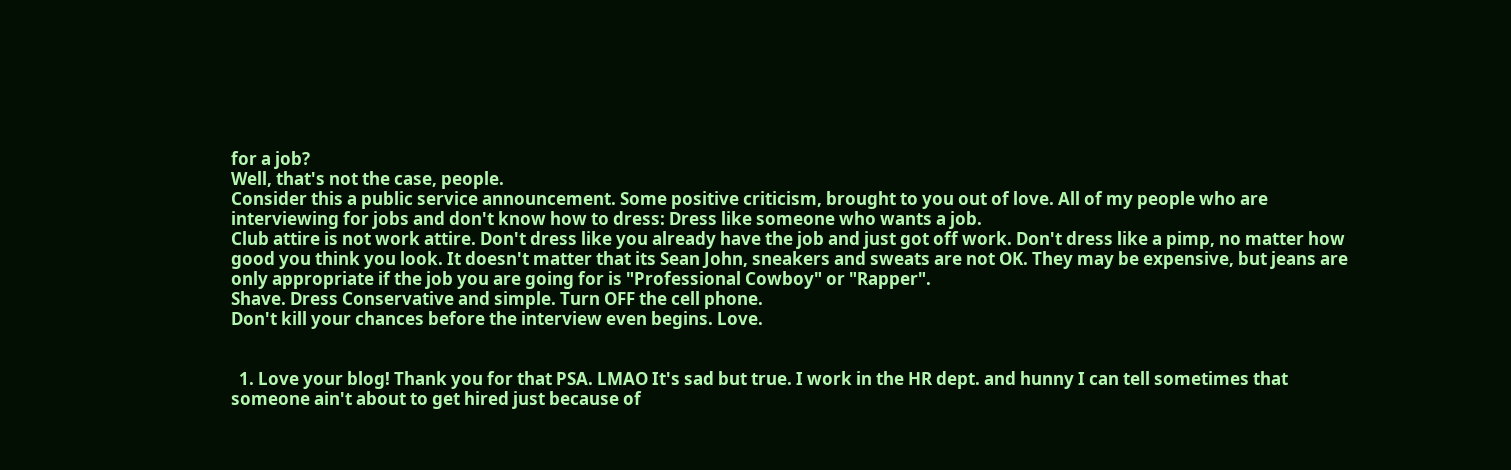for a job?
Well, that's not the case, people.
Consider this a public service announcement. Some positive criticism, brought to you out of love. All of my people who are interviewing for jobs and don't know how to dress: Dress like someone who wants a job.
Club attire is not work attire. Don't dress like you already have the job and just got off work. Don't dress like a pimp, no matter how good you think you look. It doesn't matter that its Sean John, sneakers and sweats are not OK. They may be expensive, but jeans are only appropriate if the job you are going for is "Professional Cowboy" or "Rapper".
Shave. Dress Conservative and simple. Turn OFF the cell phone.
Don't kill your chances before the interview even begins. Love.


  1. Love your blog! Thank you for that PSA. LMAO It's sad but true. I work in the HR dept. and hunny I can tell sometimes that someone ain't about to get hired just because of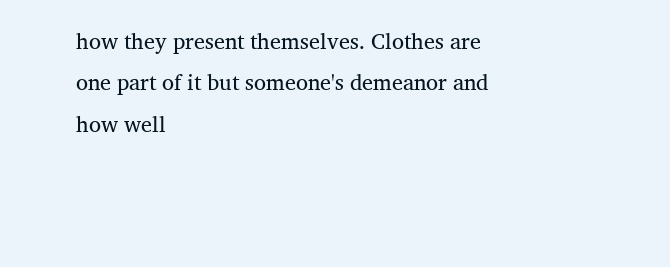how they present themselves. Clothes are one part of it but someone's demeanor and how well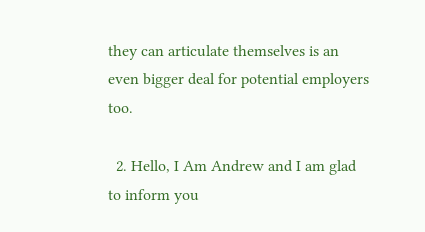they can articulate themselves is an even bigger deal for potential employers too.

  2. Hello, I Am Andrew and I am glad to inform you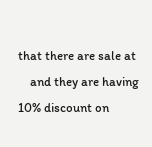that there are sale at
    and they are having 10% discount on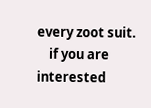every zoot suit.
    if you are interested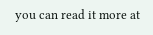you can read it more at